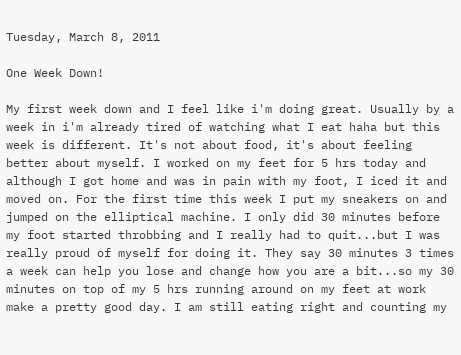Tuesday, March 8, 2011

One Week Down!

My first week down and I feel like i'm doing great. Usually by a week in i'm already tired of watching what I eat haha but this week is different. It's not about food, it's about feeling better about myself. I worked on my feet for 5 hrs today and although I got home and was in pain with my foot, I iced it and moved on. For the first time this week I put my sneakers on and jumped on the elliptical machine. I only did 30 minutes before my foot started throbbing and I really had to quit...but I was really proud of myself for doing it. They say 30 minutes 3 times a week can help you lose and change how you are a bit...so my 30 minutes on top of my 5 hrs running around on my feet at work make a pretty good day. I am still eating right and counting my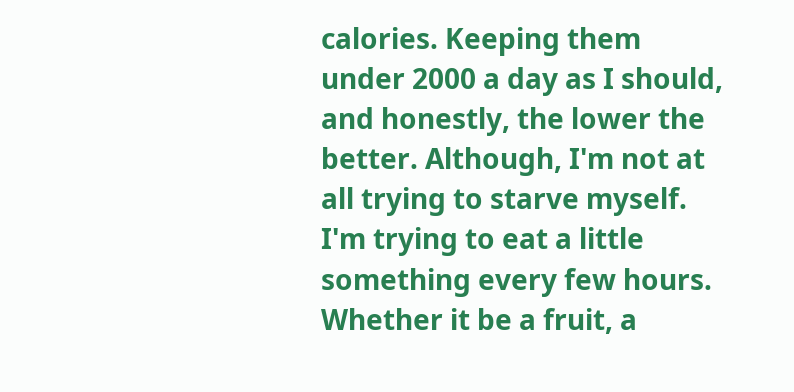calories. Keeping them under 2000 a day as I should, and honestly, the lower the better. Although, I'm not at all trying to starve myself. I'm trying to eat a little something every few hours. Whether it be a fruit, a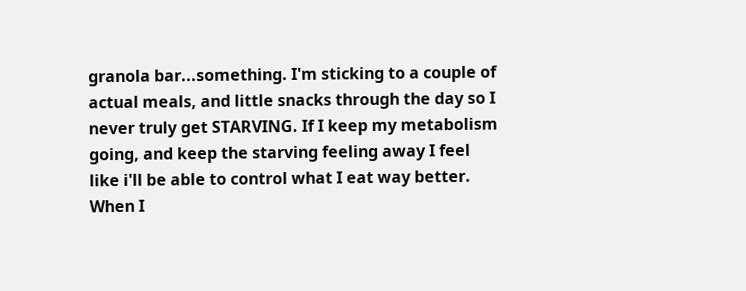granola bar...something. I'm sticking to a couple of actual meals, and little snacks through the day so I never truly get STARVING. If I keep my metabolism going, and keep the starving feeling away I feel like i'll be able to control what I eat way better. When I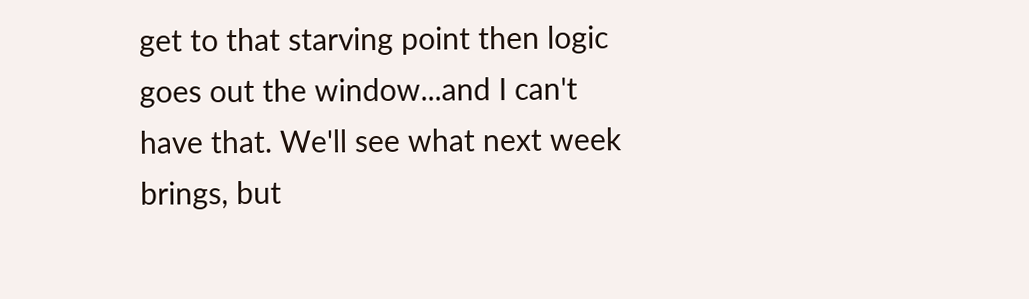get to that starving point then logic goes out the window...and I can't have that. We'll see what next week brings, but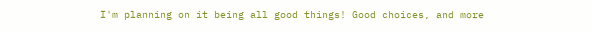I'm planning on it being all good things! Good choices, and more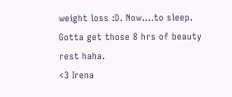weight loss :D. Now....to sleep. Gotta get those 8 hrs of beauty rest haha.
<3 Irena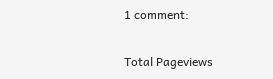1 comment:

Total Pageviews